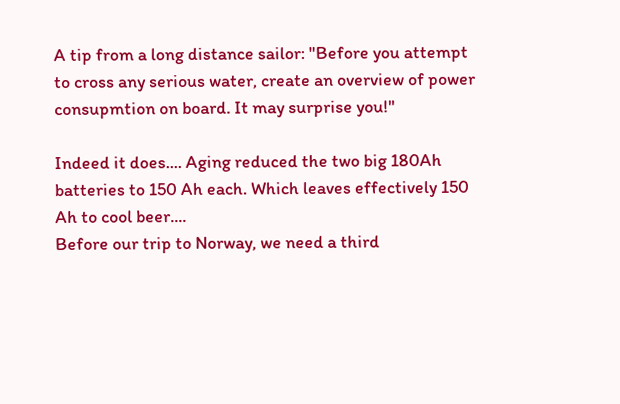A tip from a long distance sailor: "Before you attempt to cross any serious water, create an overview of power consupmtion on board. It may surprise you!"

Indeed it does.... Aging reduced the two big 180Ah batteries to 150 Ah each. Which leaves effectively 150 Ah to cool beer....
Before our trip to Norway, we need a third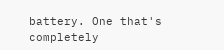battery. One that's completely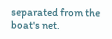separated from the boat's net.